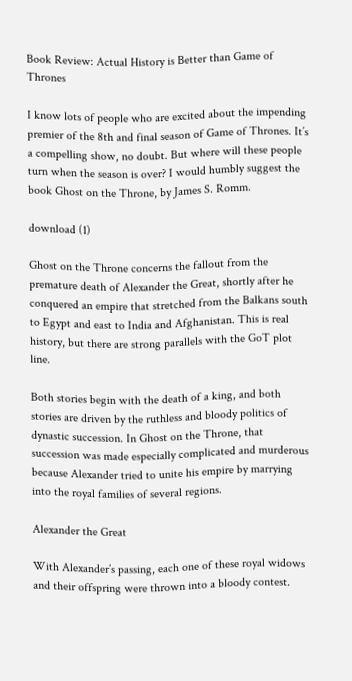Book Review: Actual History is Better than Game of Thrones

I know lots of people who are excited about the impending premier of the 8th and final season of Game of Thrones. It’s a compelling show, no doubt. But where will these people turn when the season is over? I would humbly suggest the book Ghost on the Throne, by James S. Romm.

download (1)

Ghost on the Throne concerns the fallout from the premature death of Alexander the Great, shortly after he conquered an empire that stretched from the Balkans south to Egypt and east to India and Afghanistan. This is real history, but there are strong parallels with the GoT plot line.

Both stories begin with the death of a king, and both stories are driven by the ruthless and bloody politics of dynastic succession. In Ghost on the Throne, that succession was made especially complicated and murderous because Alexander tried to unite his empire by marrying into the royal families of several regions.

Alexander the Great

With Alexander’s passing, each one of these royal widows and their offspring were thrown into a bloody contest.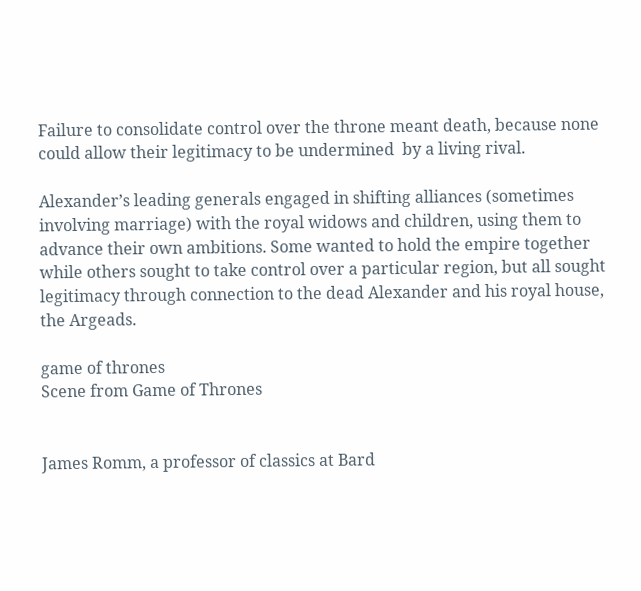Failure to consolidate control over the throne meant death, because none could allow their legitimacy to be undermined  by a living rival.

Alexander’s leading generals engaged in shifting alliances (sometimes involving marriage) with the royal widows and children, using them to advance their own ambitions. Some wanted to hold the empire together while others sought to take control over a particular region, but all sought legitimacy through connection to the dead Alexander and his royal house, the Argeads.

game of thrones
Scene from Game of Thrones


James Romm, a professor of classics at Bard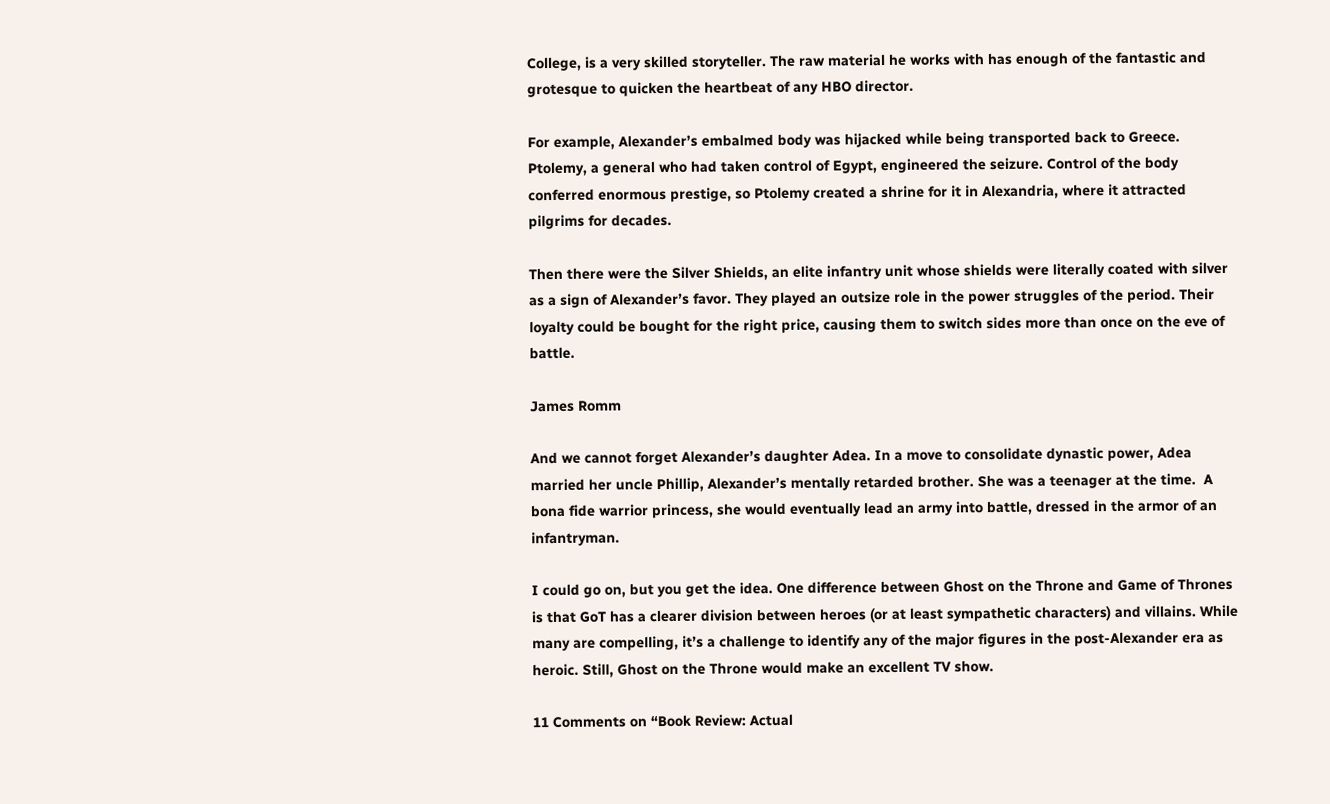College, is a very skilled storyteller. The raw material he works with has enough of the fantastic and grotesque to quicken the heartbeat of any HBO director.

For example, Alexander’s embalmed body was hijacked while being transported back to Greece. Ptolemy, a general who had taken control of Egypt, engineered the seizure. Control of the body conferred enormous prestige, so Ptolemy created a shrine for it in Alexandria, where it attracted pilgrims for decades.

Then there were the Silver Shields, an elite infantry unit whose shields were literally coated with silver as a sign of Alexander’s favor. They played an outsize role in the power struggles of the period. Their loyalty could be bought for the right price, causing them to switch sides more than once on the eve of battle.

James Romm

And we cannot forget Alexander’s daughter Adea. In a move to consolidate dynastic power, Adea married her uncle Phillip, Alexander’s mentally retarded brother. She was a teenager at the time.  A bona fide warrior princess, she would eventually lead an army into battle, dressed in the armor of an infantryman.

I could go on, but you get the idea. One difference between Ghost on the Throne and Game of Thrones is that GoT has a clearer division between heroes (or at least sympathetic characters) and villains. While many are compelling, it’s a challenge to identify any of the major figures in the post-Alexander era as heroic. Still, Ghost on the Throne would make an excellent TV show.

11 Comments on “Book Review: Actual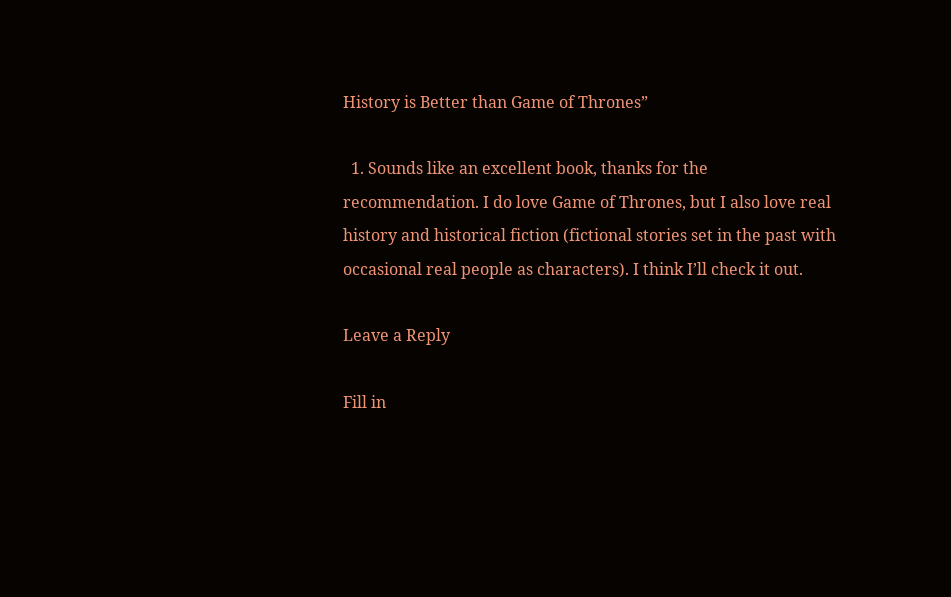History is Better than Game of Thrones”

  1. Sounds like an excellent book, thanks for the recommendation. I do love Game of Thrones, but I also love real history and historical fiction (fictional stories set in the past with occasional real people as characters). I think I’ll check it out.

Leave a Reply

Fill in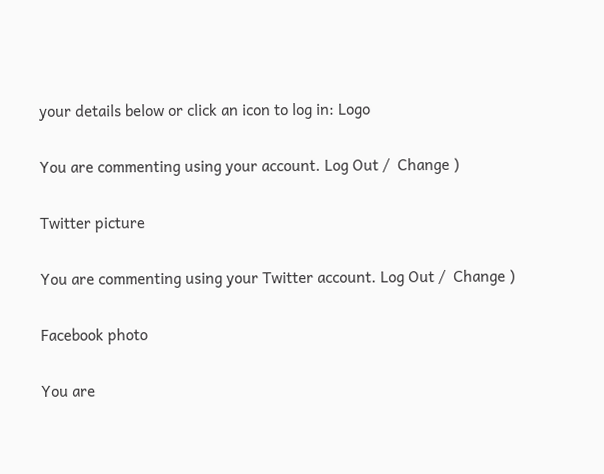your details below or click an icon to log in: Logo

You are commenting using your account. Log Out /  Change )

Twitter picture

You are commenting using your Twitter account. Log Out /  Change )

Facebook photo

You are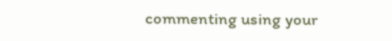commenting using your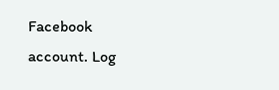Facebook account. Log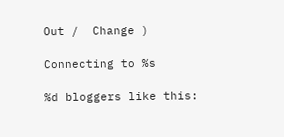Out /  Change )

Connecting to %s

%d bloggers like this: